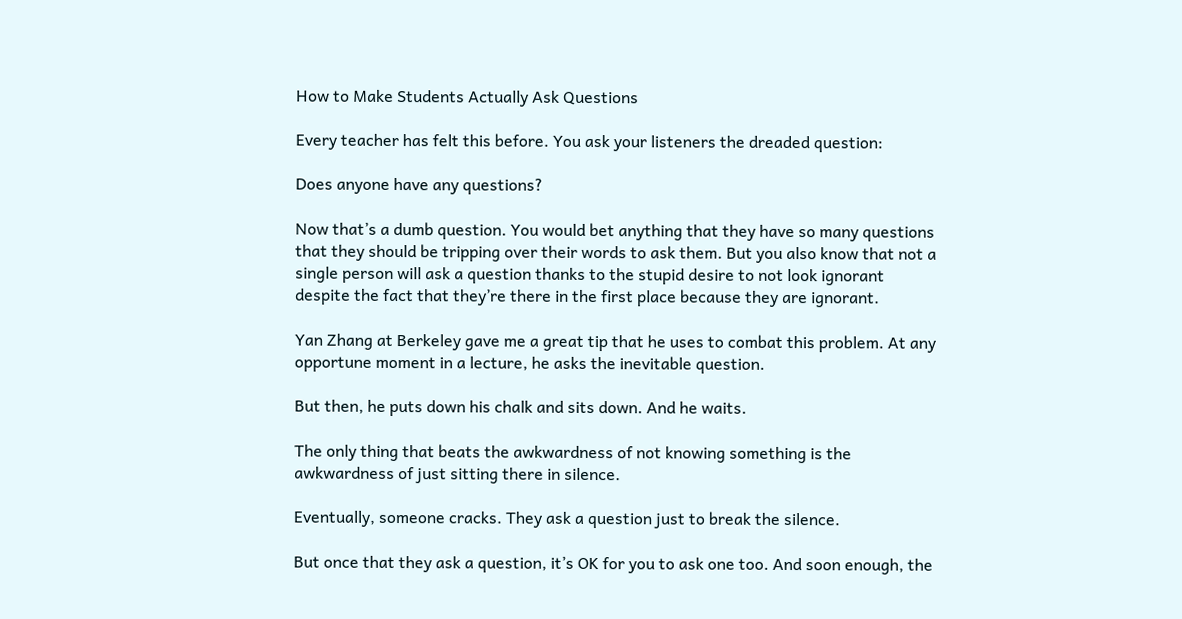How to Make Students Actually Ask Questions

Every teacher has felt this before. You ask your listeners the dreaded question:

Does anyone have any questions?

Now that’s a dumb question. You would bet anything that they have so many questions that they should be tripping over their words to ask them. But you also know that not a single person will ask a question thanks to the stupid desire to not look ignorant despite the fact that they’re there in the first place because they are ignorant.

Yan Zhang at Berkeley gave me a great tip that he uses to combat this problem. At any opportune moment in a lecture, he asks the inevitable question.

But then, he puts down his chalk and sits down. And he waits.

The only thing that beats the awkwardness of not knowing something is the awkwardness of just sitting there in silence.

Eventually, someone cracks. They ask a question just to break the silence.

But once that they ask a question, it’s OK for you to ask one too. And soon enough, the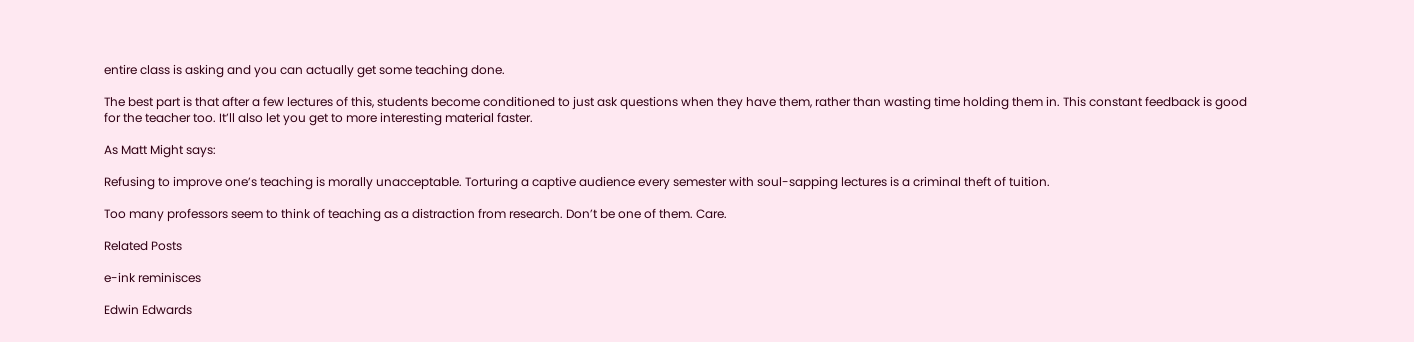entire class is asking and you can actually get some teaching done.

The best part is that after a few lectures of this, students become conditioned to just ask questions when they have them, rather than wasting time holding them in. This constant feedback is good for the teacher too. It’ll also let you get to more interesting material faster.

As Matt Might says:

Refusing to improve one’s teaching is morally unacceptable. Torturing a captive audience every semester with soul-sapping lectures is a criminal theft of tuition.

Too many professors seem to think of teaching as a distraction from research. Don’t be one of them. Care.

Related Posts

e-ink reminisces

Edwin Edwards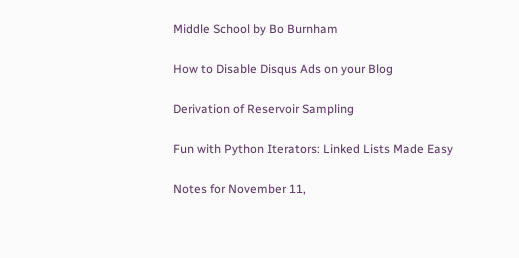Middle School by Bo Burnham

How to Disable Disqus Ads on your Blog

Derivation of Reservoir Sampling

Fun with Python Iterators: Linked Lists Made Easy

Notes for November 11,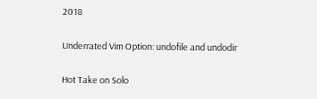2018

Underrated Vim Option: undofile and undodir

Hot Take on Solo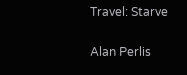Travel: Starve

Alan Perlis